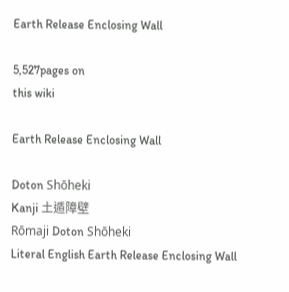Earth Release Enclosing Wall

5,527pages on
this wiki

Earth Release Enclosing Wall

Doton Shōheki
Kanji 土遁障壁
Rōmaji Doton Shōheki
Literal English Earth Release Enclosing Wall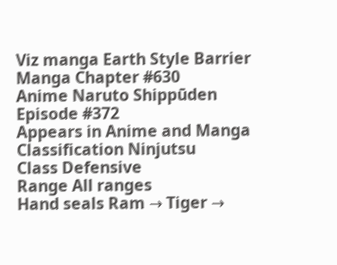Viz manga Earth Style Barrier
Manga Chapter #630
Anime Naruto Shippūden Episode #372
Appears in Anime and Manga
Classification Ninjutsu
Class Defensive
Range All ranges
Hand seals Ram → Tiger →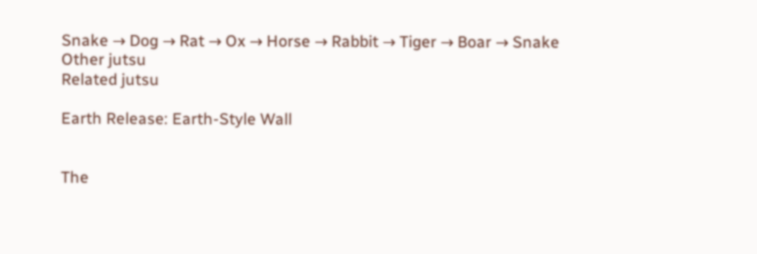Snake → Dog → Rat → Ox → Horse → Rabbit → Tiger → Boar → Snake
Other jutsu
Related jutsu

Earth Release: Earth-Style Wall


The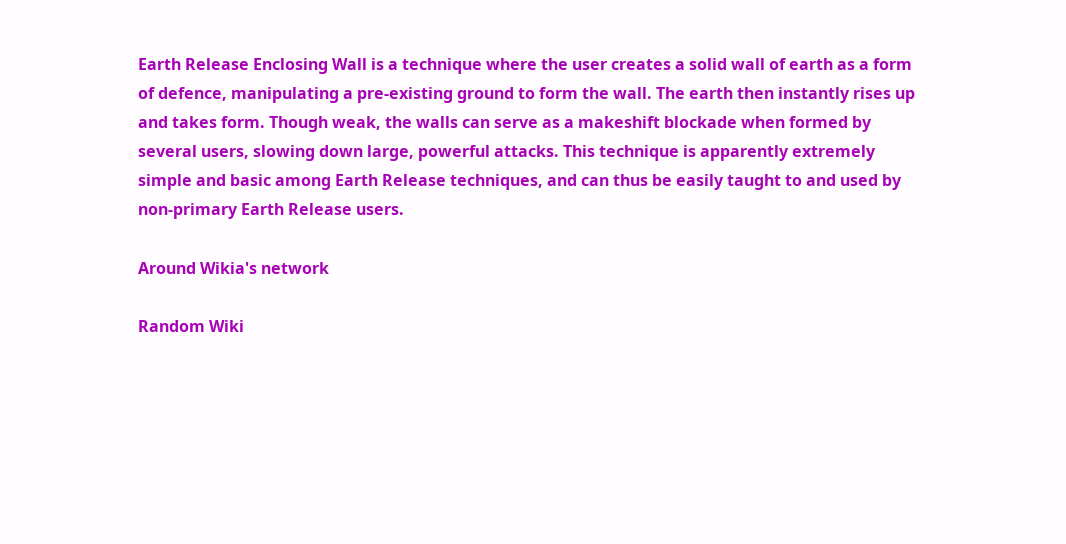Earth Release Enclosing Wall is a technique where the user creates a solid wall of earth as a form of defence, manipulating a pre-existing ground to form the wall. The earth then instantly rises up and takes form. Though weak, the walls can serve as a makeshift blockade when formed by several users, slowing down large, powerful attacks. This technique is apparently extremely simple and basic among Earth Release techniques, and can thus be easily taught to and used by non-primary Earth Release users.

Around Wikia's network

Random Wiki